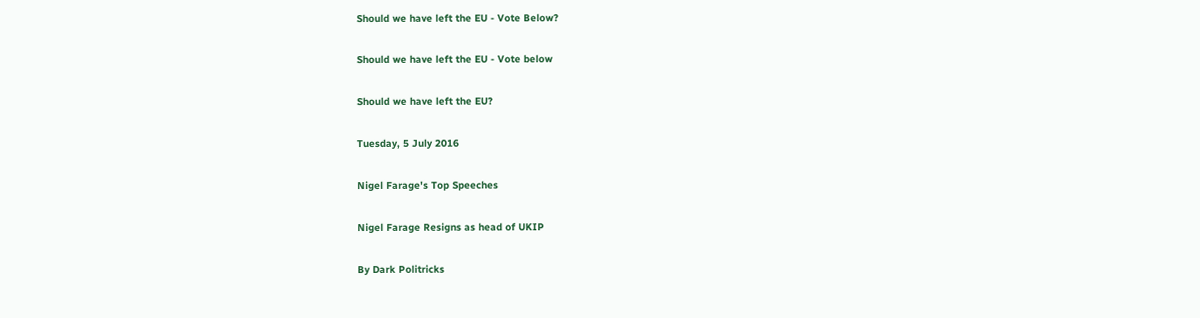Should we have left the EU - Vote Below?

Should we have left the EU - Vote below

Should we have left the EU?

Tuesday, 5 July 2016

Nigel Farage's Top Speeches

Nigel Farage Resigns as head of UKIP

By Dark Politricks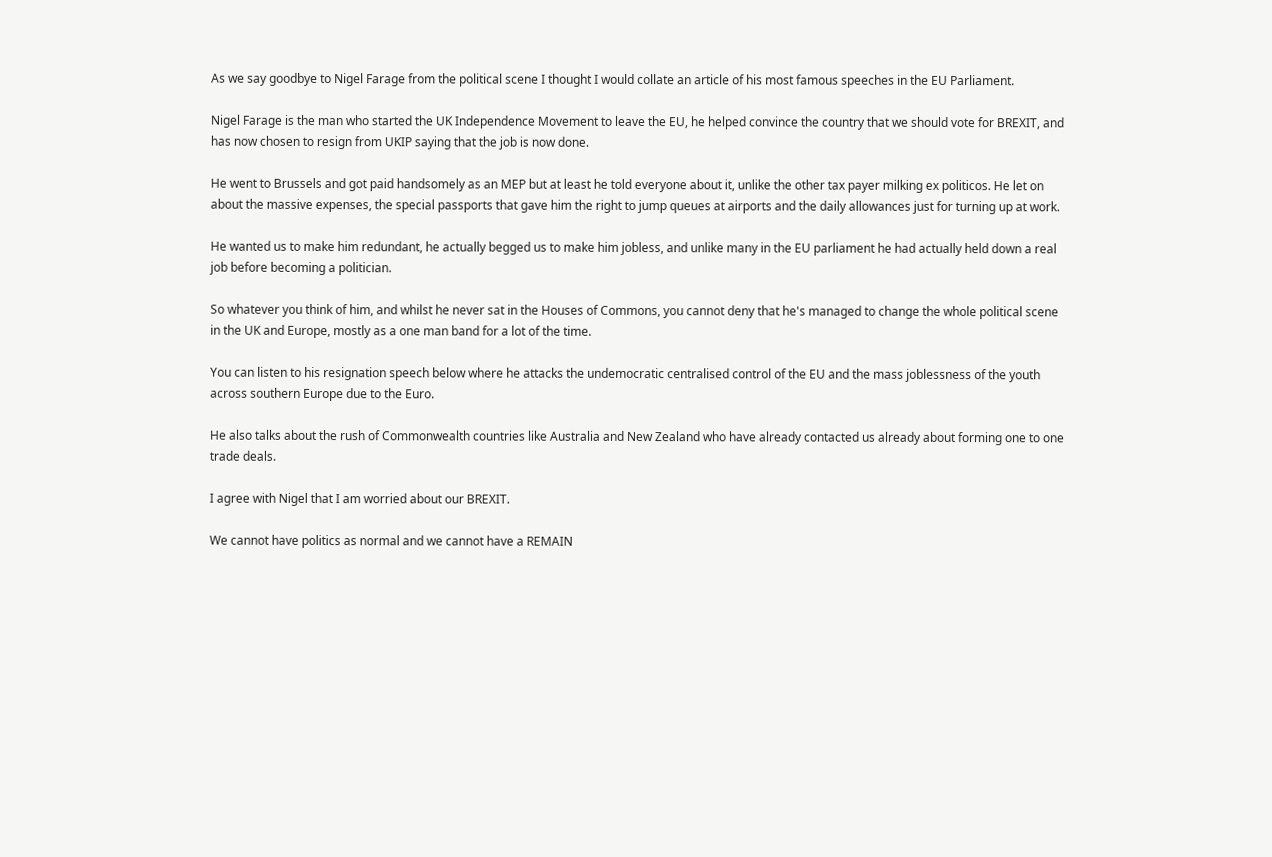As we say goodbye to Nigel Farage from the political scene I thought I would collate an article of his most famous speeches in the EU Parliament.

Nigel Farage is the man who started the UK Independence Movement to leave the EU, he helped convince the country that we should vote for BREXIT, and has now chosen to resign from UKIP saying that the job is now done.

He went to Brussels and got paid handsomely as an MEP but at least he told everyone about it, unlike the other tax payer milking ex politicos. He let on about the massive expenses, the special passports that gave him the right to jump queues at airports and the daily allowances just for turning up at work.

He wanted us to make him redundant, he actually begged us to make him jobless, and unlike many in the EU parliament he had actually held down a real job before becoming a politician.

So whatever you think of him, and whilst he never sat in the Houses of Commons, you cannot deny that he's managed to change the whole political scene in the UK and Europe, mostly as a one man band for a lot of the time.

You can listen to his resignation speech below where he attacks the undemocratic centralised control of the EU and the mass joblessness of the youth across southern Europe due to the Euro.

He also talks about the rush of Commonwealth countries like Australia and New Zealand who have already contacted us already about forming one to one trade deals.

I agree with Nigel that I am worried about our BREXIT.

We cannot have politics as normal and we cannot have a REMAIN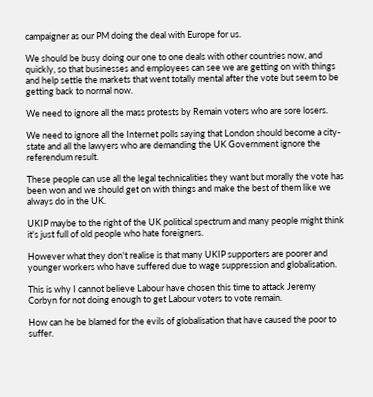campaigner as our PM doing the deal with Europe for us.

We should be busy doing our one to one deals with other countries now, and quickly, so that businesses and employees can see we are getting on with things and help settle the markets that went totally mental after the vote but seem to be getting back to normal now.

We need to ignore all the mass protests by Remain voters who are sore losers.

We need to ignore all the Internet polls saying that London should become a city-state and all the lawyers who are demanding the UK Government ignore the referendum result.

These people can use all the legal technicalities they want but morally the vote has been won and we should get on with things and make the best of them like we always do in the UK.

UKIP maybe to the right of the UK political spectrum and many people might think it's just full of old people who hate foreigners.

However what they don't realise is that many UKIP supporters are poorer and younger workers who have suffered due to wage suppression and globalisation.

This is why I cannot believe Labour have chosen this time to attack Jeremy Corbyn for not doing enough to get Labour voters to vote remain.

How can he be blamed for the evils of globalisation that have caused the poor to suffer.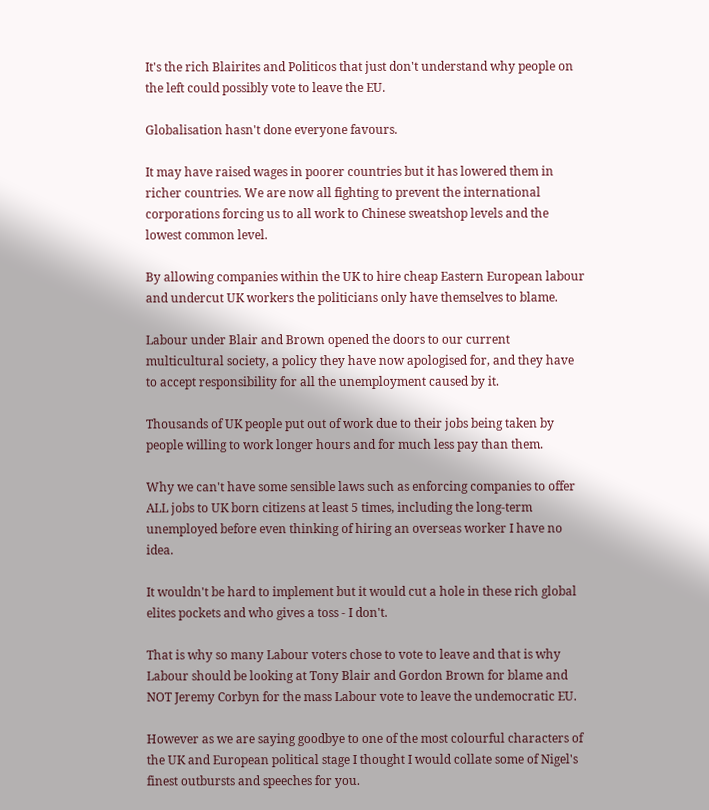It's the rich Blairites and Politicos that just don't understand why people on the left could possibly vote to leave the EU.

Globalisation hasn't done everyone favours.

It may have raised wages in poorer countries but it has lowered them in richer countries. We are now all fighting to prevent the international corporations forcing us to all work to Chinese sweatshop levels and the lowest common level.

By allowing companies within the UK to hire cheap Eastern European labour and undercut UK workers the politicians only have themselves to blame.

Labour under Blair and Brown opened the doors to our current multicultural society, a policy they have now apologised for, and they have to accept responsibility for all the unemployment caused by it.

Thousands of UK people put out of work due to their jobs being taken by people willing to work longer hours and for much less pay than them.

Why we can't have some sensible laws such as enforcing companies to offer ALL jobs to UK born citizens at least 5 times, including the long-term unemployed before even thinking of hiring an overseas worker I have no idea.

It wouldn't be hard to implement but it would cut a hole in these rich global elites pockets and who gives a toss - I don't.

That is why so many Labour voters chose to vote to leave and that is why Labour should be looking at Tony Blair and Gordon Brown for blame and NOT Jeremy Corbyn for the mass Labour vote to leave the undemocratic EU.

However as we are saying goodbye to one of the most colourful characters of the UK and European political stage I thought I would collate some of Nigel's finest outbursts and speeches for you.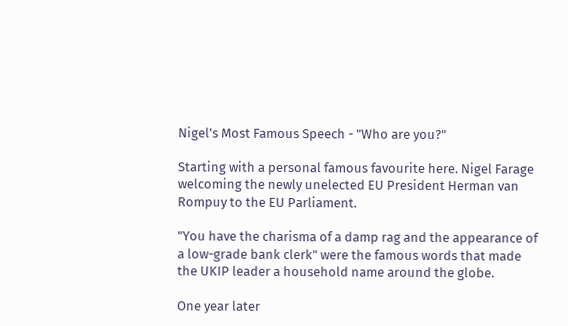Nigel's Most Famous Speech - "Who are you?"

Starting with a personal famous favourite here. Nigel Farage welcoming the newly unelected EU President Herman van Rompuy to the EU Parliament.

"You have the charisma of a damp rag and the appearance of a low-grade bank clerk" were the famous words that made the UKIP leader a household name around the globe.

One year later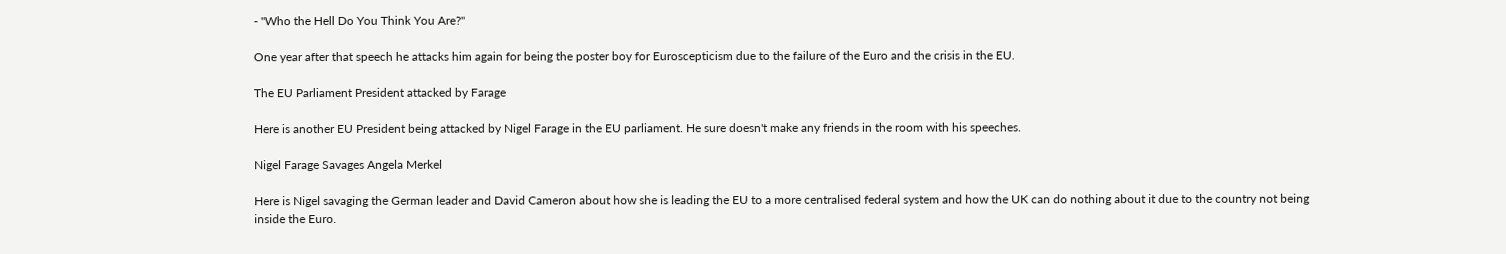- "Who the Hell Do You Think You Are?"

One year after that speech he attacks him again for being the poster boy for Euroscepticism due to the failure of the Euro and the crisis in the EU.

The EU Parliament President attacked by Farage

Here is another EU President being attacked by Nigel Farage in the EU parliament. He sure doesn't make any friends in the room with his speeches.

Nigel Farage Savages Angela Merkel

Here is Nigel savaging the German leader and David Cameron about how she is leading the EU to a more centralised federal system and how the UK can do nothing about it due to the country not being inside the Euro.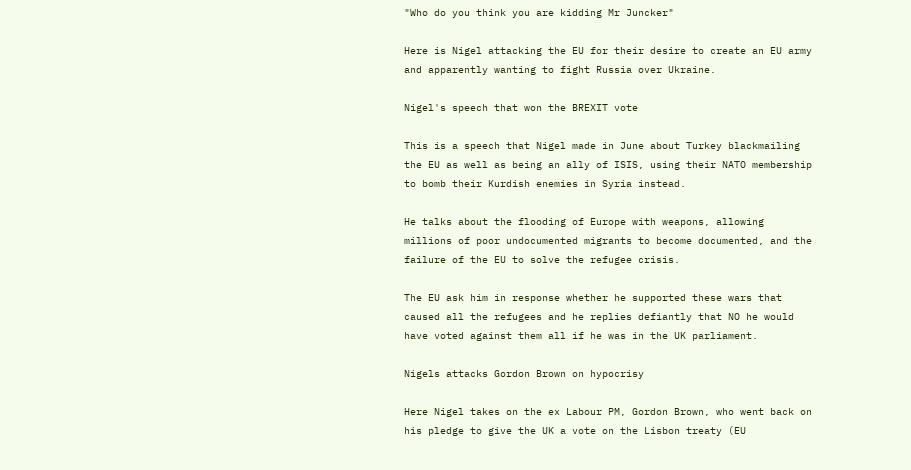"Who do you think you are kidding Mr Juncker"

Here is Nigel attacking the EU for their desire to create an EU army and apparently wanting to fight Russia over Ukraine.

Nigel's speech that won the BREXIT vote

This is a speech that Nigel made in June about Turkey blackmailing the EU as well as being an ally of ISIS, using their NATO membership to bomb their Kurdish enemies in Syria instead.

He talks about the flooding of Europe with weapons, allowing millions of poor undocumented migrants to become documented, and the failure of the EU to solve the refugee crisis.

The EU ask him in response whether he supported these wars that caused all the refugees and he replies defiantly that NO he would have voted against them all if he was in the UK parliament.

Nigels attacks Gordon Brown on hypocrisy

Here Nigel takes on the ex Labour PM, Gordon Brown, who went back on his pledge to give the UK a vote on the Lisbon treaty (EU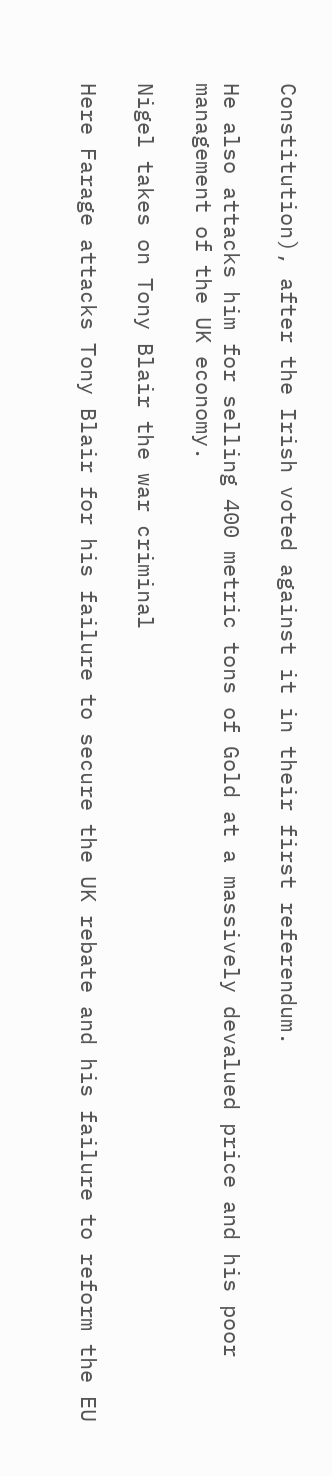Constitution), after the Irish voted against it in their first referendum.

He also attacks him for selling 400 metric tons of Gold at a massively devalued price and his poor management of the UK economy.

Nigel takes on Tony Blair the war criminal

Here Farage attacks Tony Blair for his failure to secure the UK rebate and his failure to reform the EU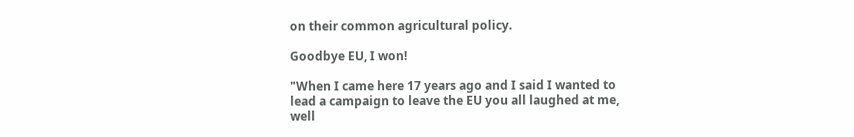on their common agricultural policy.

Goodbye EU, I won!

"When I came here 17 years ago and I said I wanted to lead a campaign to leave the EU you all laughed at me, well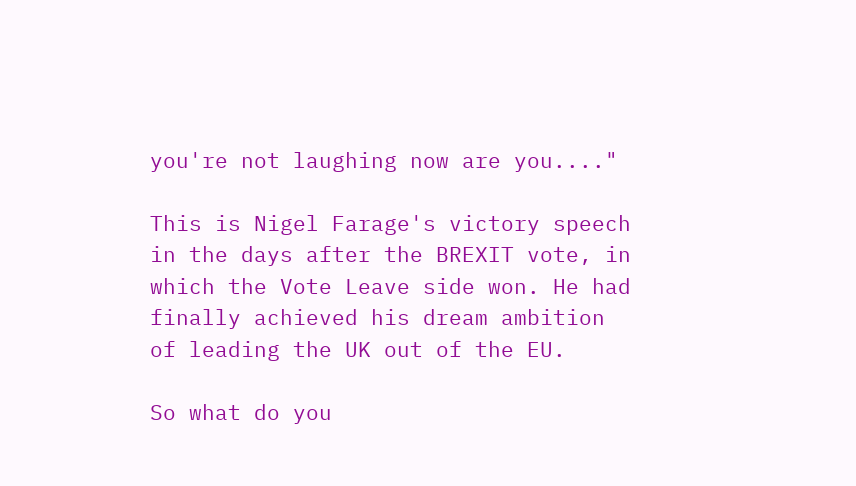you're not laughing now are you...."

This is Nigel Farage's victory speech in the days after the BREXIT vote, in which the Vote Leave side won. He had finally achieved his dream ambition of leading the UK out of the EU.

So what do you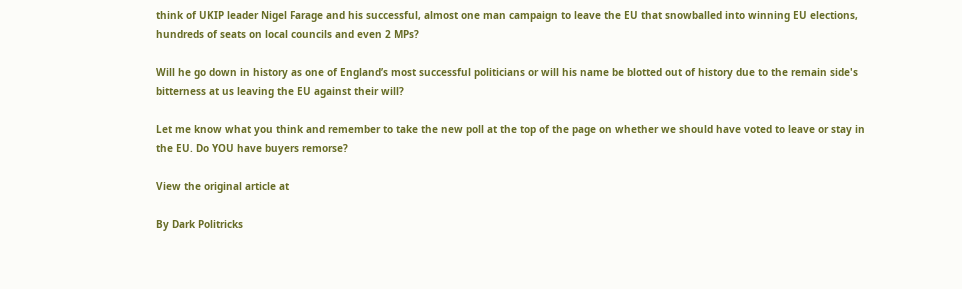think of UKIP leader Nigel Farage and his successful, almost one man campaign to leave the EU that snowballed into winning EU elections, hundreds of seats on local councils and even 2 MPs?

Will he go down in history as one of England’s most successful politicians or will his name be blotted out of history due to the remain side's bitterness at us leaving the EU against their will?

Let me know what you think and remember to take the new poll at the top of the page on whether we should have voted to leave or stay in the EU. Do YOU have buyers remorse?

View the original article at

By Dark Politricks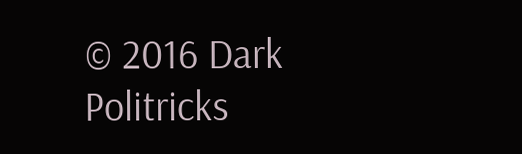© 2016 Dark Politricks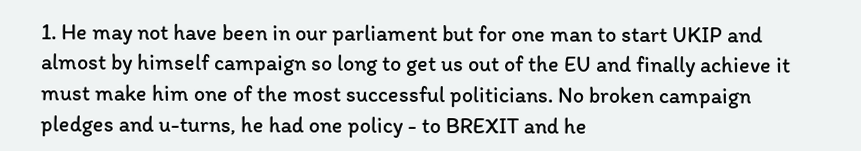1. He may not have been in our parliament but for one man to start UKIP and almost by himself campaign so long to get us out of the EU and finally achieve it must make him one of the most successful politicians. No broken campaign pledges and u-turns, he had one policy - to BREXIT and he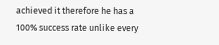achieved it therefore he has a 100% success rate unlike every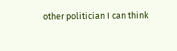other politician I can think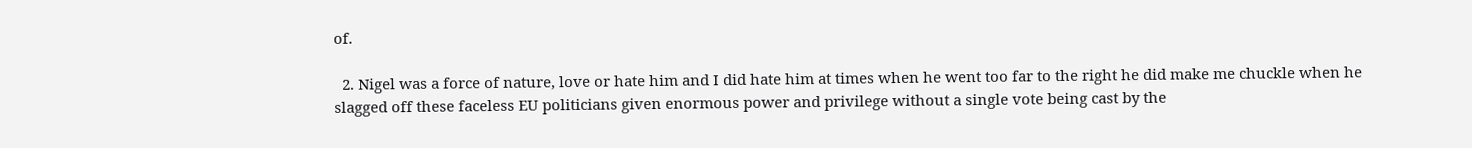of.

  2. Nigel was a force of nature, love or hate him and I did hate him at times when he went too far to the right he did make me chuckle when he slagged off these faceless EU politicians given enormous power and privilege without a single vote being cast by the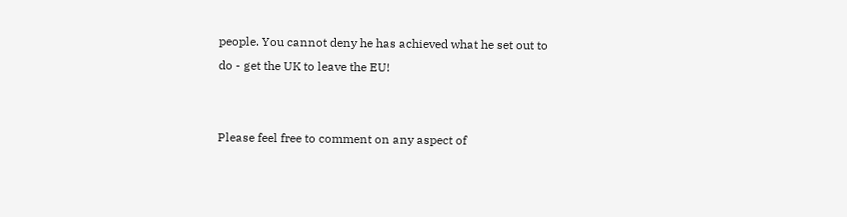people. You cannot deny he has achieved what he set out to do - get the UK to leave the EU!


Please feel free to comment on any aspect of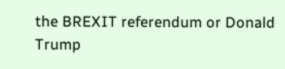the BREXIT referendum or Donald Trump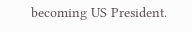becoming US President.